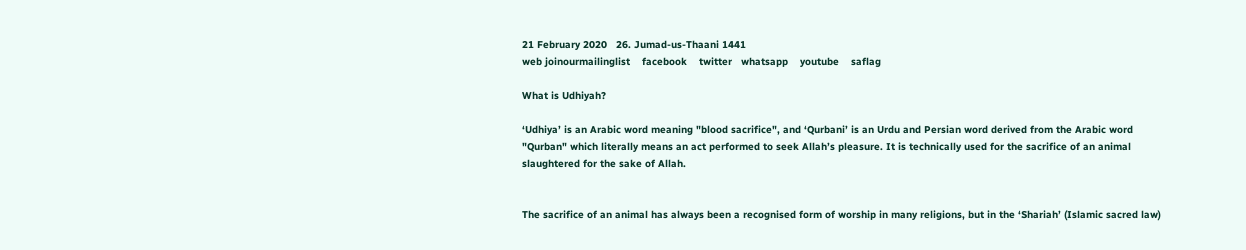21 February 2020   26. Jumad-us-Thaani 1441
web joinourmailinglist    facebook    twitter   whatsapp    youtube    saflag

What is Udhiyah?

‘Udhiya’ is an Arabic word meaning "blood sacrifice", and ‘Qurbani’ is an Urdu and Persian word derived from the Arabic word "Qurban" which literally means an act performed to seek Allah’s pleasure. It is technically used for the sacrifice of an animal slaughtered for the sake of Allah.


The sacrifice of an animal has always been a recognised form of worship in many religions, but in the ‘Shariah’ (Islamic sacred law)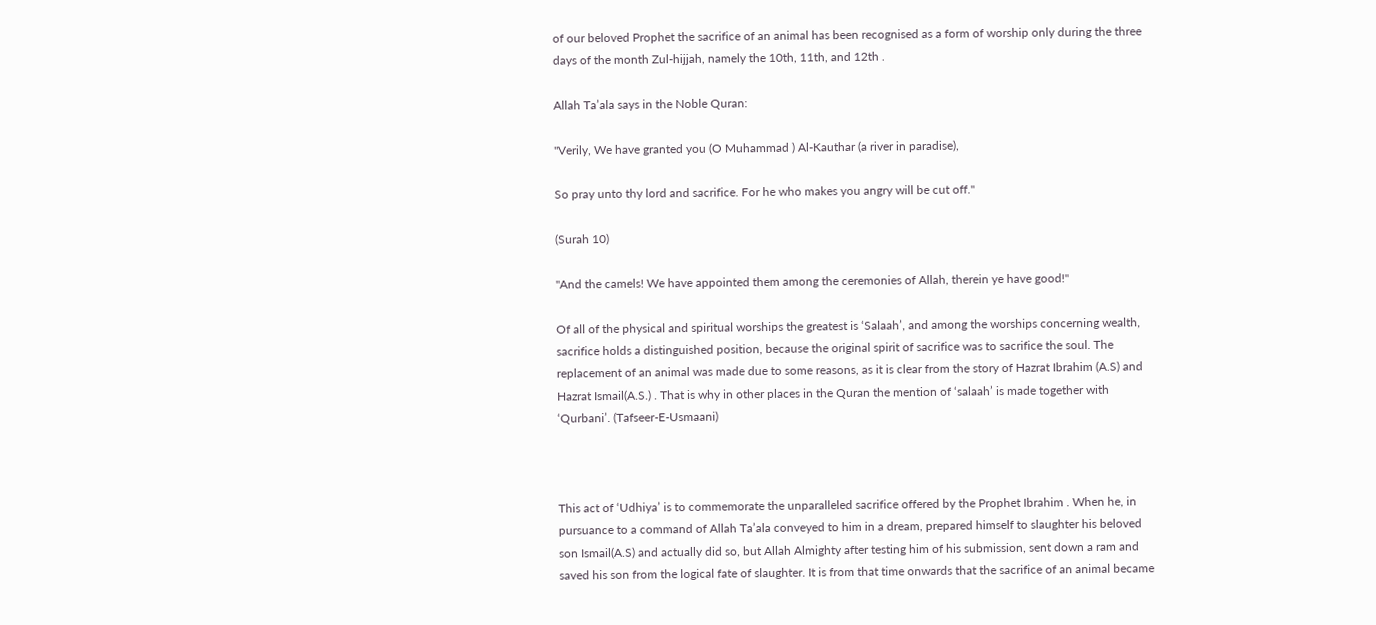of our beloved Prophet the sacrifice of an animal has been recognised as a form of worship only during the three days of the month Zul-hijjah, namely the 10th, 11th, and 12th .

Allah Ta’ala says in the Noble Quran:

"Verily, We have granted you (O Muhammad ) Al-Kauthar (a river in paradise),

So pray unto thy lord and sacrifice. For he who makes you angry will be cut off."

(Surah 10)

"And the camels! We have appointed them among the ceremonies of Allah, therein ye have good!"

Of all of the physical and spiritual worships the greatest is ‘Salaah’, and among the worships concerning wealth, sacrifice holds a distinguished position, because the original spirit of sacrifice was to sacrifice the soul. The replacement of an animal was made due to some reasons, as it is clear from the story of Hazrat Ibrahim (A.S) and Hazrat Ismail(A.S.) . That is why in other places in the Quran the mention of ‘salaah’ is made together with ‘Qurbani’. (Tafseer-E-Usmaani)



This act of ‘Udhiya’ is to commemorate the unparalleled sacrifice offered by the Prophet Ibrahim . When he, in pursuance to a command of Allah Ta’ala conveyed to him in a dream, prepared himself to slaughter his beloved son Ismail(A.S) and actually did so, but Allah Almighty after testing him of his submission, sent down a ram and saved his son from the logical fate of slaughter. It is from that time onwards that the sacrifice of an animal became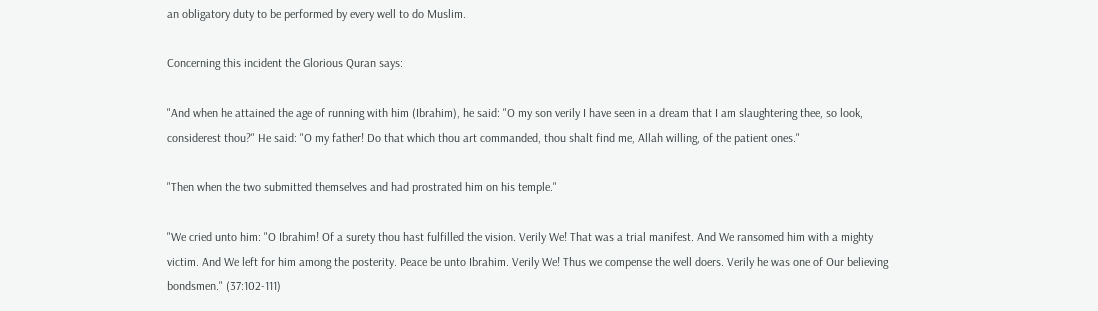an obligatory duty to be performed by every well to do Muslim.

Concerning this incident the Glorious Quran says:

"And when he attained the age of running with him (Ibrahim), he said: "O my son verily I have seen in a dream that I am slaughtering thee, so look, considerest thou?" He said: "O my father! Do that which thou art commanded, thou shalt find me, Allah willing, of the patient ones."

"Then when the two submitted themselves and had prostrated him on his temple."

"We cried unto him: "O Ibrahim! Of a surety thou hast fulfilled the vision. Verily We! That was a trial manifest. And We ransomed him with a mighty victim. And We left for him among the posterity. Peace be unto Ibrahim. Verily We! Thus we compense the well doers. Verily he was one of Our believing bondsmen." (37:102-111)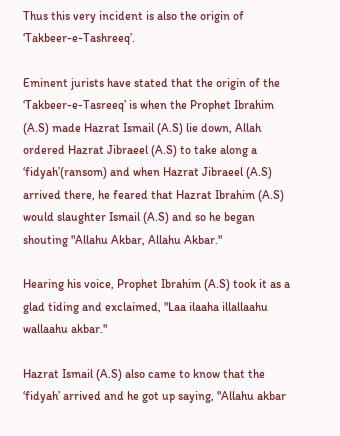Thus this very incident is also the origin of ‘Takbeer-e-Tashreeq’.

Eminent jurists have stated that the origin of the ‘Takbeer-e-Tasreeq’ is when the Prophet Ibrahim (A.S) made Hazrat Ismail (A.S) lie down, Allah ordered Hazrat Jibraeel (A.S) to take along a ‘fidyah’(ransom) and when Hazrat Jibraeel (A.S) arrived there, he feared that Hazrat Ibrahim (A.S) would slaughter Ismail (A.S) and so he began shouting "Allahu Akbar, Allahu Akbar."

Hearing his voice, Prophet Ibrahim (A.S) took it as a glad tiding and exclaimed, "Laa ilaaha illallaahu wallaahu akbar."

Hazrat Ismail (A.S) also came to know that the ‘fidyah’ arrived and he got up saying, "Allahu akbar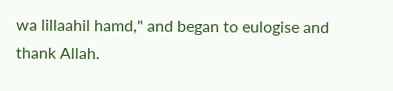wa lillaahil hamd," and began to eulogise and thank Allah.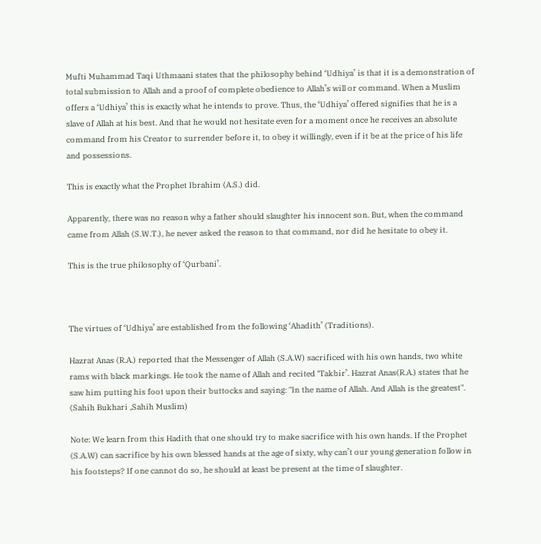Mufti Muhammad Taqi Uthmaani states that the philosophy behind ‘Udhiya’ is that it is a demonstration of total submission to Allah and a proof of complete obedience to Allah’s will or command. When a Muslim offers a ‘Udhiya’ this is exactly what he intends to prove. Thus, the ‘Udhiya’ offered signifies that he is a slave of Allah at his best. And that he would not hesitate even for a moment once he receives an absolute command from his Creator to surrender before it, to obey it willingly, even if it be at the price of his life and possessions.

This is exactly what the Prophet Ibrahim (A.S.) did.

Apparently, there was no reason why a father should slaughter his innocent son. But, when the command came from Allah (S.W.T.), he never asked the reason to that command, nor did he hesitate to obey it.

This is the true philosophy of ‘Qurbani’.



The virtues of ‘Udhiya’ are established from the following ‘Ahadith’ (Traditions).

Hazrat Anas (R.A.) reported that the Messenger of Allah (S.A.W) sacrificed with his own hands, two white rams with black markings. He took the name of Allah and recited ‘Takbir’. Hazrat Anas(R.A.) states that he saw him putting his foot upon their buttocks and saying: "In the name of Allah. And Allah is the greatest". (Sahih Bukhari ,Sahih Muslim)

Note: We learn from this Hadith that one should try to make sacrifice with his own hands. If the Prophet (S.A.W) can sacrifice by his own blessed hands at the age of sixty, why can’t our young generation follow in his footsteps? If one cannot do so, he should at least be present at the time of slaughter.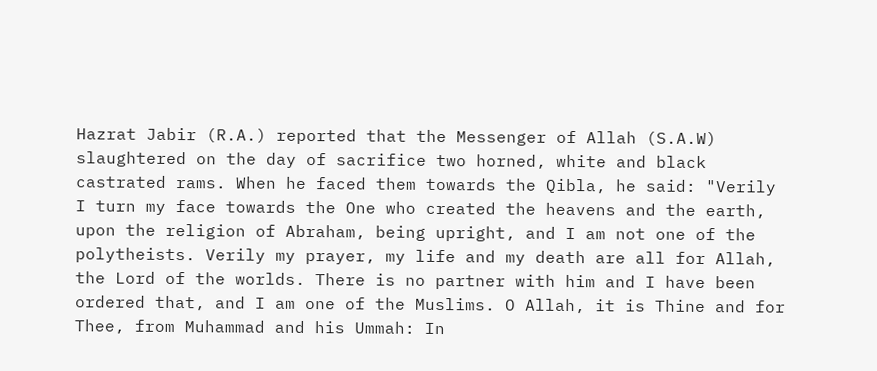Hazrat Jabir (R.A.) reported that the Messenger of Allah (S.A.W) slaughtered on the day of sacrifice two horned, white and black castrated rams. When he faced them towards the Qibla, he said: "Verily I turn my face towards the One who created the heavens and the earth, upon the religion of Abraham, being upright, and I am not one of the polytheists. Verily my prayer, my life and my death are all for Allah, the Lord of the worlds. There is no partner with him and I have been ordered that, and I am one of the Muslims. O Allah, it is Thine and for Thee, from Muhammad and his Ummah: In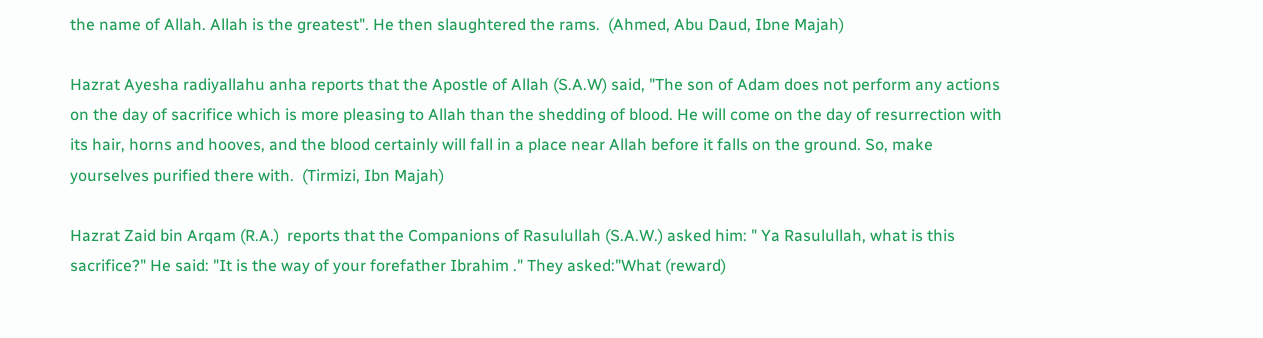the name of Allah. Allah is the greatest". He then slaughtered the rams.  (Ahmed, Abu Daud, Ibne Majah)

Hazrat Ayesha radiyallahu anha reports that the Apostle of Allah (S.A.W) said, "The son of Adam does not perform any actions on the day of sacrifice which is more pleasing to Allah than the shedding of blood. He will come on the day of resurrection with its hair, horns and hooves, and the blood certainly will fall in a place near Allah before it falls on the ground. So, make yourselves purified there with.  (Tirmizi, Ibn Majah)

Hazrat Zaid bin Arqam (R.A.)  reports that the Companions of Rasulullah (S.A.W.) asked him: " Ya Rasulullah, what is this sacrifice?" He said: "It is the way of your forefather Ibrahim ." They asked:"What (reward)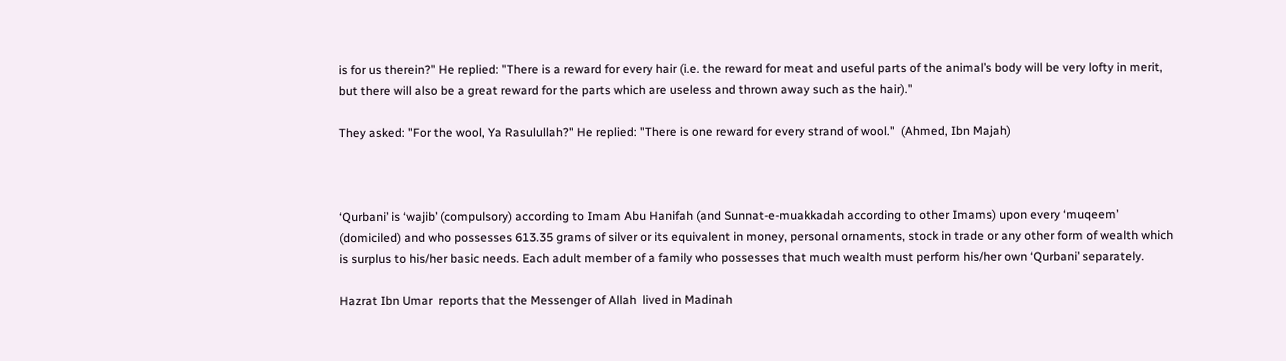is for us therein?" He replied: "There is a reward for every hair (i.e. the reward for meat and useful parts of the animal’s body will be very lofty in merit, but there will also be a great reward for the parts which are useless and thrown away such as the hair)."

They asked: "For the wool, Ya Rasulullah?" He replied: "There is one reward for every strand of wool."  (Ahmed, Ibn Majah)



‘Qurbani’ is ‘wajib’ (compulsory) according to Imam Abu Hanifah (and Sunnat-e-muakkadah according to other Imams) upon every ‘muqeem’ (domiciled) and who possesses 613.35 grams of silver or its equivalent in money, personal ornaments, stock in trade or any other form of wealth which is surplus to his/her basic needs. Each adult member of a family who possesses that much wealth must perform his/her own ‘Qurbani’ separately.

Hazrat Ibn Umar  reports that the Messenger of Allah  lived in Madinah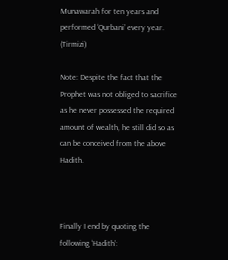Munawarah for ten years and performed ‘Qurbani’ every year.  (Tirmizi)

Note: Despite the fact that the Prophet was not obliged to sacrifice as he never possessed the required amount of wealth, he still did so as can be conceived from the above Hadith.



Finally I end by quoting the following ‘Hadith’: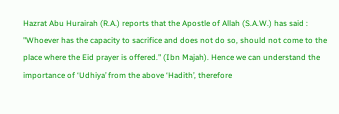Hazrat Abu Hurairah (R.A.) reports that the Apostle of Allah (S.A.W.) has said : "Whoever has the capacity to sacrifice and does not do so, should not come to the place where the Eid prayer is offered." (Ibn Majah). Hence we can understand the importance of ‘Udhiya’ from the above ‘Hadith’, therefore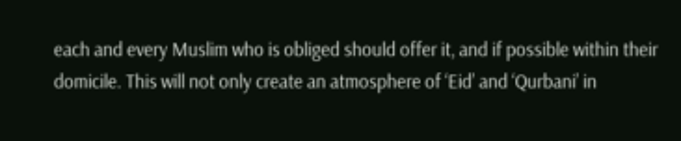each and every Muslim who is obliged should offer it, and if possible within their domicile. This will not only create an atmosphere of ‘Eid’ and ‘Qurbani’ in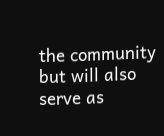the community but will also serve as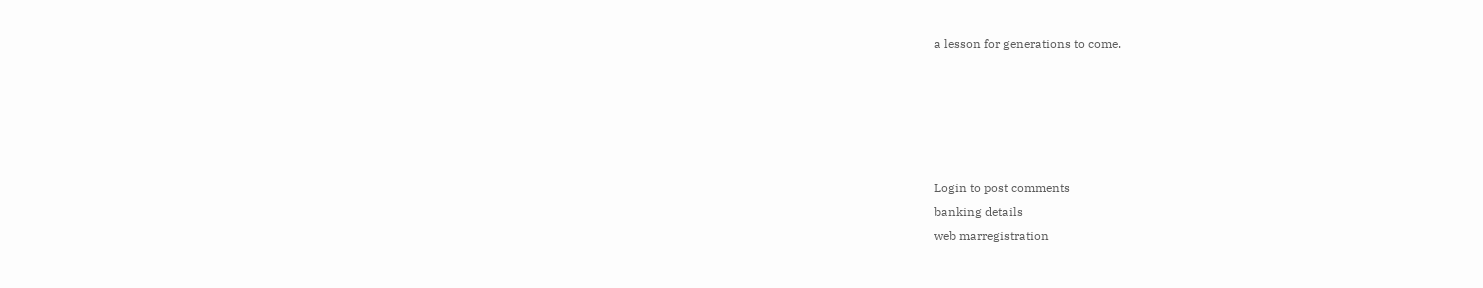a lesson for generations to come.





Login to post comments
banking details
web marregistration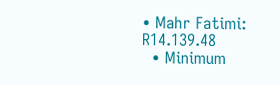• Mahr Fatimi: R14.139.48
  • Minimum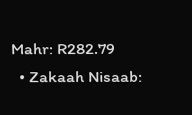Mahr: R282.79
  • Zakaah Nisaab: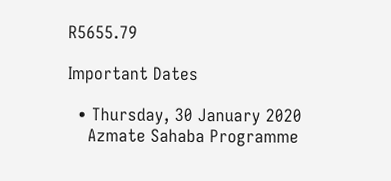R5655.79

Important Dates

  • Thursday, 30 January 2020
    Azmate Sahaba Programme